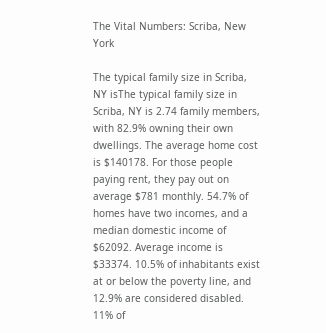The Vital Numbers: Scriba, New York

The typical family size in Scriba, NY isThe typical family size in Scriba, NY is 2.74 family members, with 82.9% owning their own dwellings. The average home cost is $140178. For those people paying rent, they pay out on average $781 monthly. 54.7% of homes have two incomes, and a median domestic income of $62092. Average income is $33374. 10.5% of inhabitants exist at or below the poverty line, and 12.9% are considered disabled. 11% of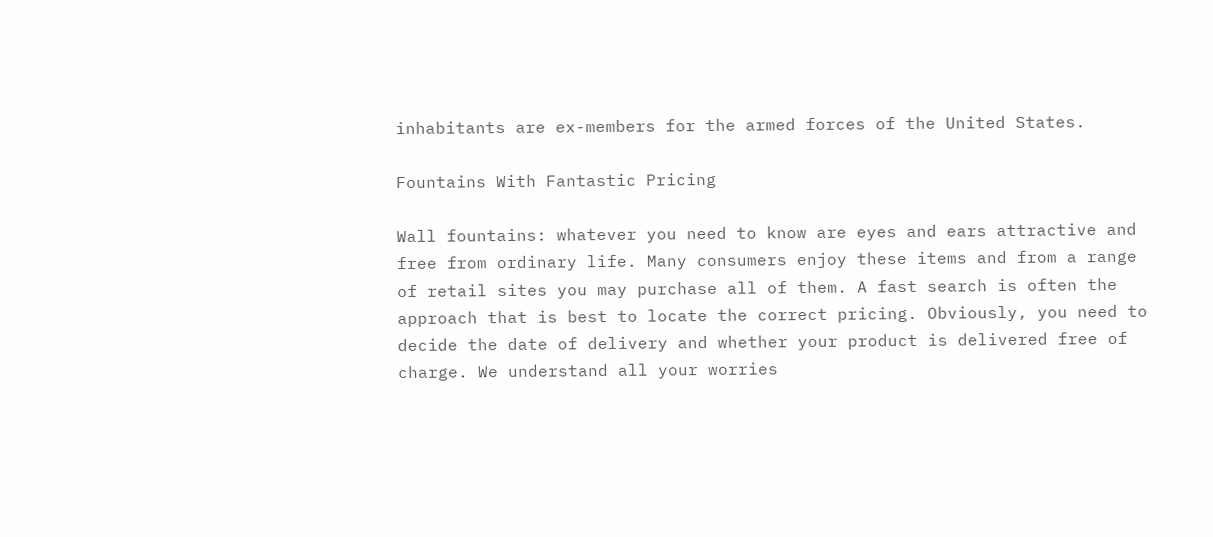inhabitants are ex-members for the armed forces of the United States.

Fountains With Fantastic Pricing

Wall fountains: whatever you need to know are eyes and ears attractive and free from ordinary life. Many consumers enjoy these items and from a range of retail sites you may purchase all of them. A fast search is often the approach that is best to locate the correct pricing. Obviously, you need to decide the date of delivery and whether your product is delivered free of charge. We understand all your worries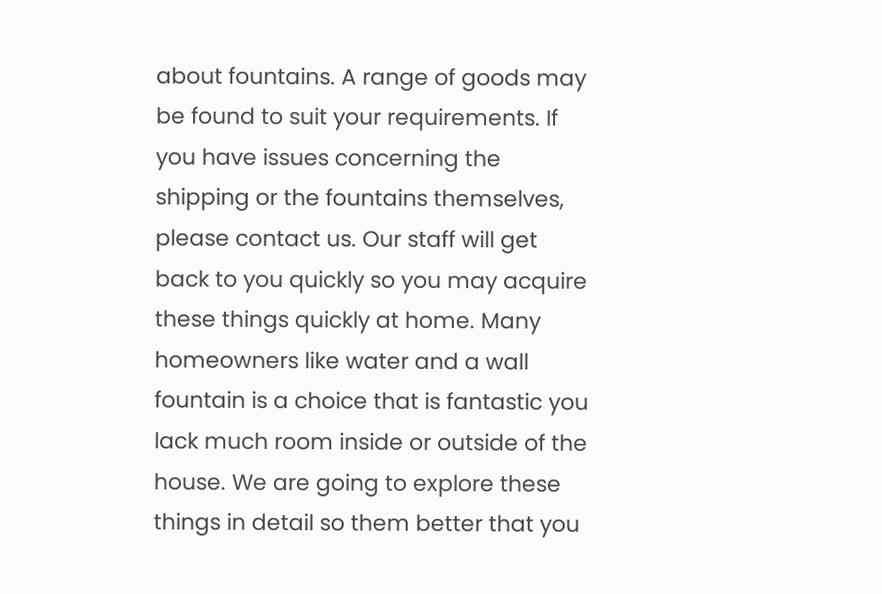about fountains. A range of goods may be found to suit your requirements. If you have issues concerning the shipping or the fountains themselves, please contact us. Our staff will get back to you quickly so you may acquire these things quickly at home. Many homeowners like water and a wall fountain is a choice that is fantastic you lack much room inside or outside of the house. We are going to explore these things in detail so them better that you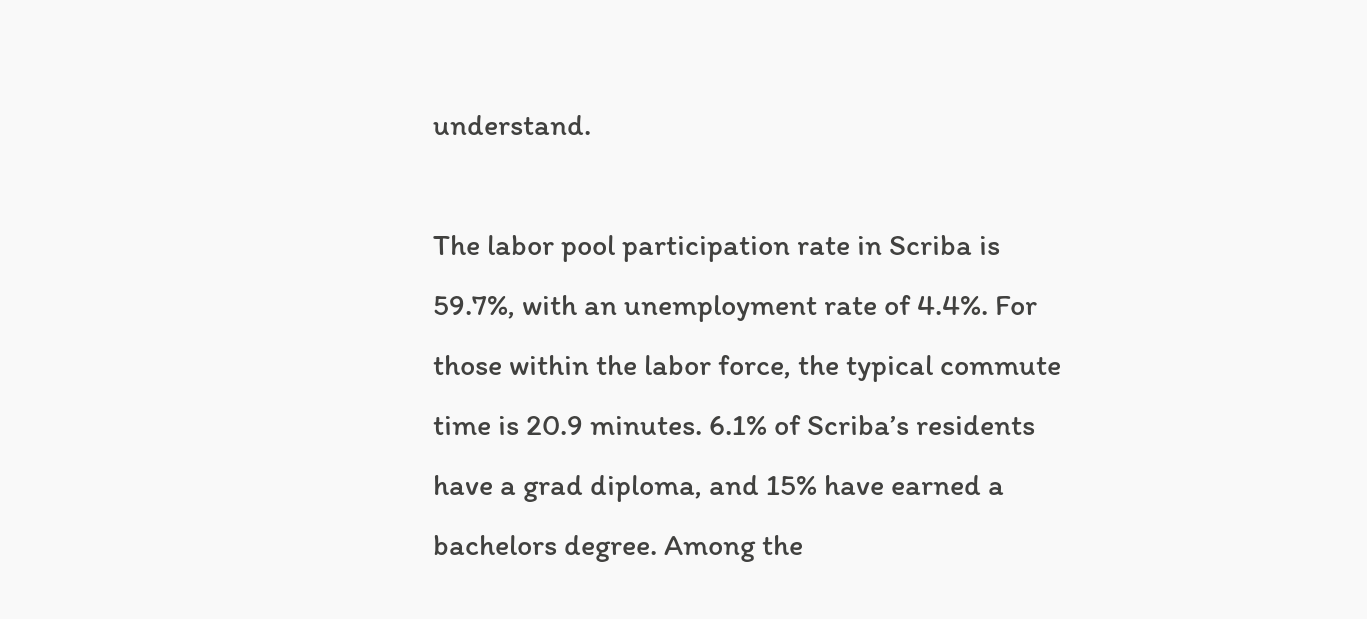understand.

The labor pool participation rate in Scriba is 59.7%, with an unemployment rate of 4.4%. For those within the labor force, the typical commute time is 20.9 minutes. 6.1% of Scriba’s residents have a grad diploma, and 15% have earned a bachelors degree. Among the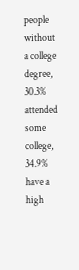people without a college degree, 30.3% attended some college, 34.9% have a high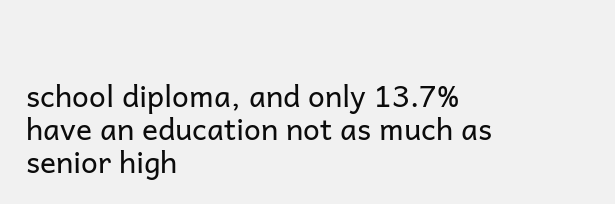school diploma, and only 13.7% have an education not as much as senior high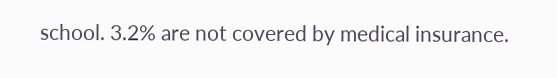school. 3.2% are not covered by medical insurance.